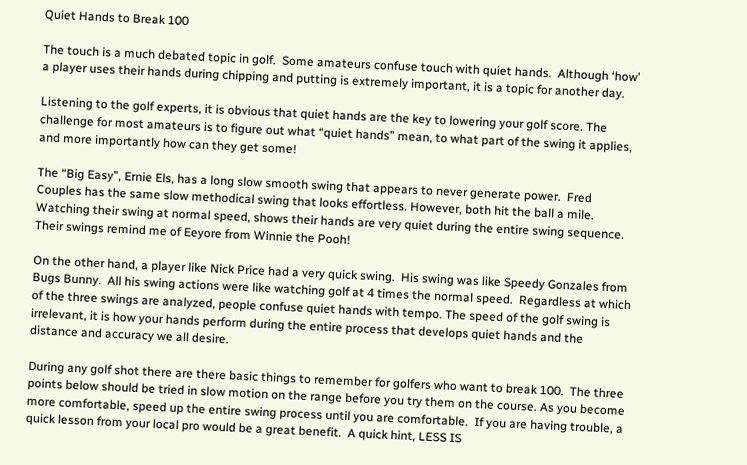Quiet Hands to Break 100

The touch is a much debated topic in golf.  Some amateurs confuse touch with quiet hands.  Although ‘how’ a player uses their hands during chipping and putting is extremely important, it is a topic for another day.

Listening to the golf experts, it is obvious that quiet hands are the key to lowering your golf score. The challenge for most amateurs is to figure out what “quiet hands” mean, to what part of the swing it applies, and more importantly how can they get some!

The “Big Easy”, Ernie Els, has a long slow smooth swing that appears to never generate power.  Fred Couples has the same slow methodical swing that looks effortless. However, both hit the ball a mile.  Watching their swing at normal speed, shows their hands are very quiet during the entire swing sequence. Their swings remind me of Eeyore from Winnie the Pooh!

On the other hand, a player like Nick Price had a very quick swing.  His swing was like Speedy Gonzales from Bugs Bunny.  All his swing actions were like watching golf at 4 times the normal speed.  Regardless at which of the three swings are analyzed, people confuse quiet hands with tempo. The speed of the golf swing is irrelevant, it is how your hands perform during the entire process that develops quiet hands and the distance and accuracy we all desire.

During any golf shot there are there basic things to remember for golfers who want to break 100.  The three points below should be tried in slow motion on the range before you try them on the course. As you become more comfortable, speed up the entire swing process until you are comfortable.  If you are having trouble, a quick lesson from your local pro would be a great benefit.  A quick hint, LESS IS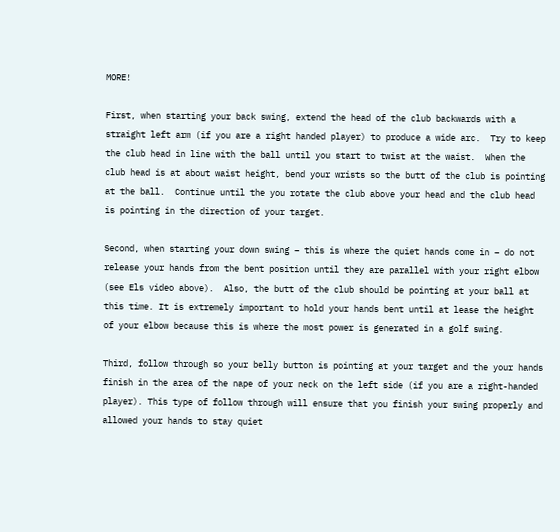MORE!

First, when starting your back swing, extend the head of the club backwards with a straight left arm (if you are a right handed player) to produce a wide arc.  Try to keep the club head in line with the ball until you start to twist at the waist.  When the club head is at about waist height, bend your wrists so the butt of the club is pointing at the ball.  Continue until the you rotate the club above your head and the club head is pointing in the direction of your target.

Second, when starting your down swing – this is where the quiet hands come in – do not release your hands from the bent position until they are parallel with your right elbow (see Els video above).  Also, the butt of the club should be pointing at your ball at this time. It is extremely important to hold your hands bent until at lease the height of your elbow because this is where the most power is generated in a golf swing.

Third, follow through so your belly button is pointing at your target and the your hands finish in the area of the nape of your neck on the left side (if you are a right-handed player). This type of follow through will ensure that you finish your swing properly and allowed your hands to stay quiet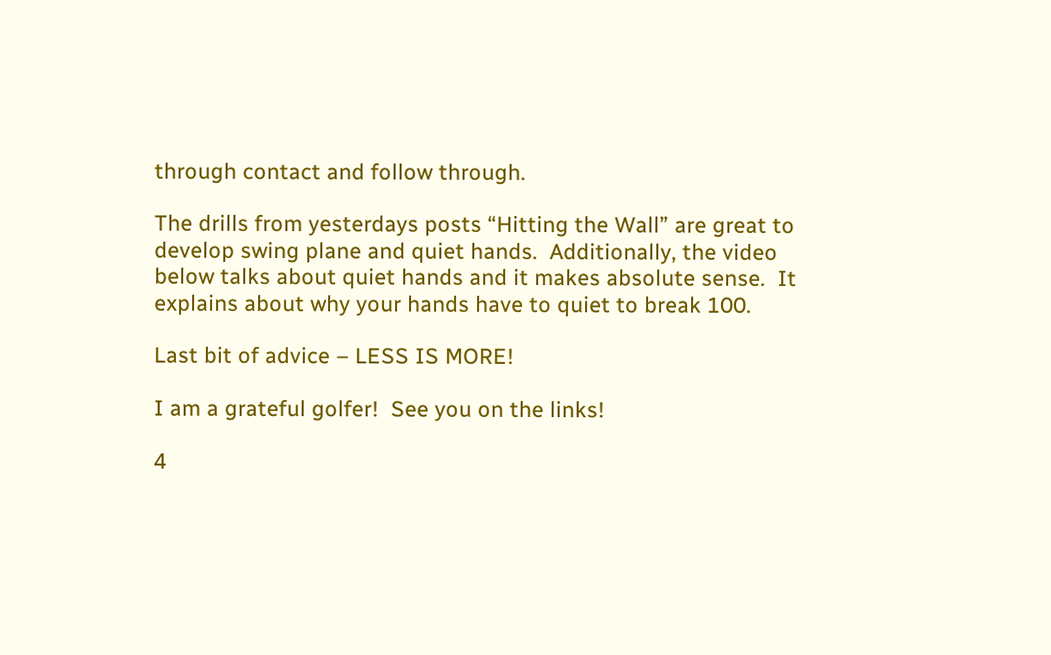through contact and follow through.

The drills from yesterdays posts “Hitting the Wall” are great to develop swing plane and quiet hands.  Additionally, the video below talks about quiet hands and it makes absolute sense.  It explains about why your hands have to quiet to break 100.

Last bit of advice – LESS IS MORE!

I am a grateful golfer!  See you on the links!

4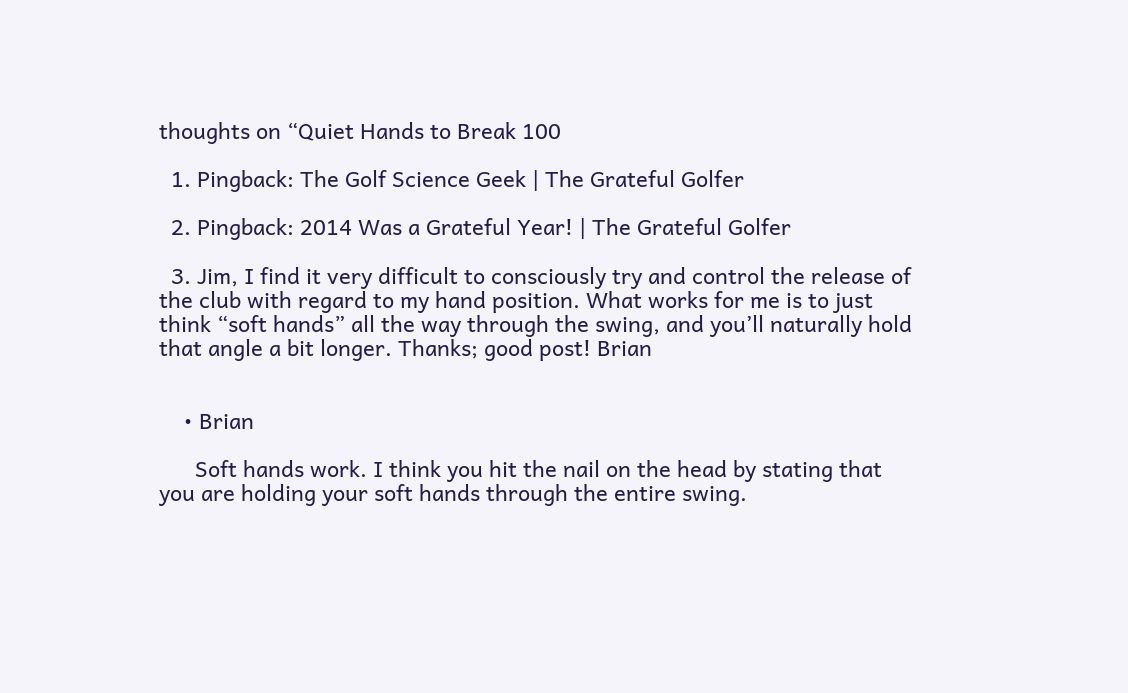thoughts on “Quiet Hands to Break 100

  1. Pingback: The Golf Science Geek | The Grateful Golfer

  2. Pingback: 2014 Was a Grateful Year! | The Grateful Golfer

  3. Jim, I find it very difficult to consciously try and control the release of the club with regard to my hand position. What works for me is to just think “soft hands” all the way through the swing, and you’ll naturally hold that angle a bit longer. Thanks; good post! Brian


    • Brian

      Soft hands work. I think you hit the nail on the head by stating that you are holding your soft hands through the entire swing.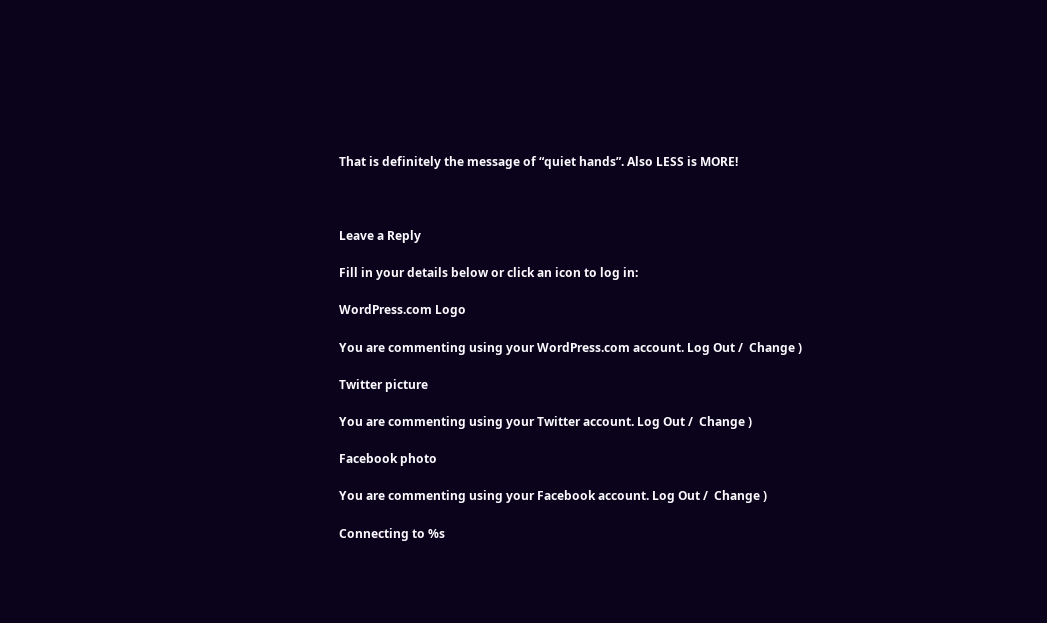That is definitely the message of “quiet hands”. Also LESS is MORE!



Leave a Reply

Fill in your details below or click an icon to log in:

WordPress.com Logo

You are commenting using your WordPress.com account. Log Out /  Change )

Twitter picture

You are commenting using your Twitter account. Log Out /  Change )

Facebook photo

You are commenting using your Facebook account. Log Out /  Change )

Connecting to %s